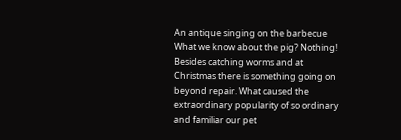An antique singing on the barbecue What we know about the pig? Nothing! Besides catching worms and at Christmas there is something going on beyond repair. What caused the extraordinary popularity of so ordinary and familiar our pet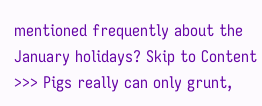mentioned frequently about the January holidays? Skip to Content >>> Pigs really can only grunt,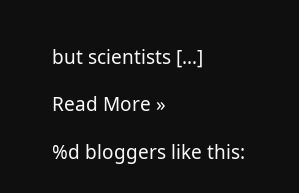but scientists […]

Read More »

%d bloggers like this: